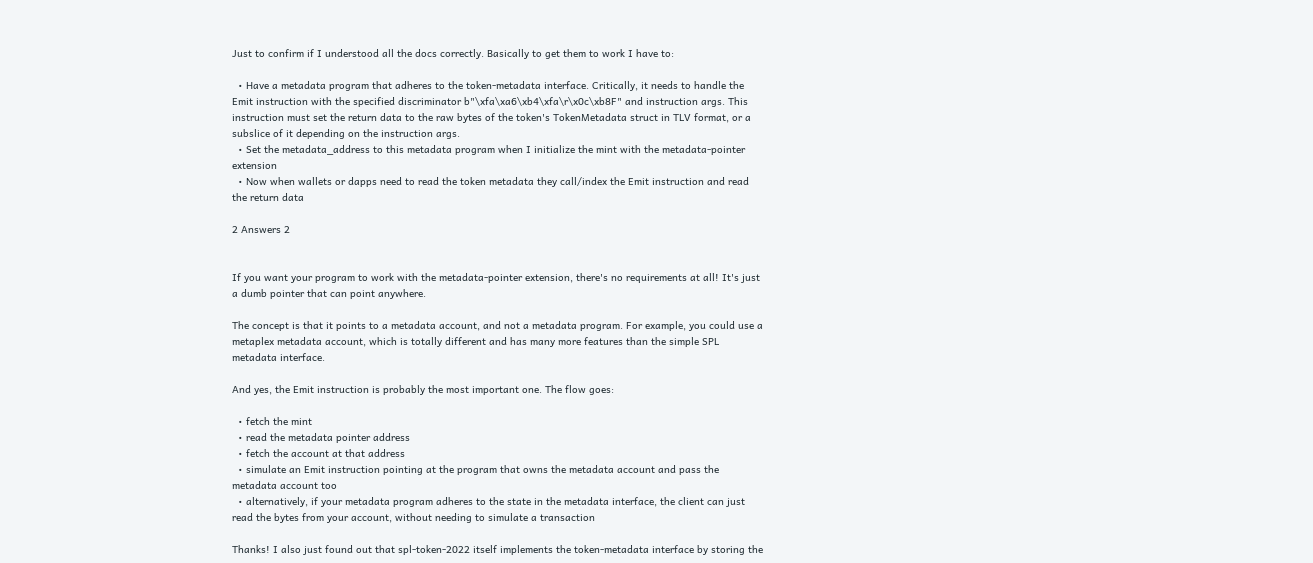Just to confirm if I understood all the docs correctly. Basically to get them to work I have to:

  • Have a metadata program that adheres to the token-metadata interface. Critically, it needs to handle the Emit instruction with the specified discriminator b"\xfa\xa6\xb4\xfa\r\x0c\xb8F" and instruction args. This instruction must set the return data to the raw bytes of the token's TokenMetadata struct in TLV format, or a subslice of it depending on the instruction args.
  • Set the metadata_address to this metadata program when I initialize the mint with the metadata-pointer extension
  • Now when wallets or dapps need to read the token metadata they call/index the Emit instruction and read the return data

2 Answers 2


If you want your program to work with the metadata-pointer extension, there's no requirements at all! It's just a dumb pointer that can point anywhere.

The concept is that it points to a metadata account, and not a metadata program. For example, you could use a metaplex metadata account, which is totally different and has many more features than the simple SPL metadata interface.

And yes, the Emit instruction is probably the most important one. The flow goes:

  • fetch the mint
  • read the metadata pointer address
  • fetch the account at that address
  • simulate an Emit instruction pointing at the program that owns the metadata account and pass the metadata account too
  • alternatively, if your metadata program adheres to the state in the metadata interface, the client can just read the bytes from your account, without needing to simulate a transaction

Thanks! I also just found out that spl-token-2022 itself implements the token-metadata interface by storing the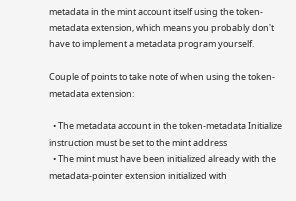metadata in the mint account itself using the token-metadata extension, which means you probably don't have to implement a metadata program yourself.

Couple of points to take note of when using the token-metadata extension:

  • The metadata account in the token-metadata Initialize instruction must be set to the mint address
  • The mint must have been initialized already with the metadata-pointer extension initialized with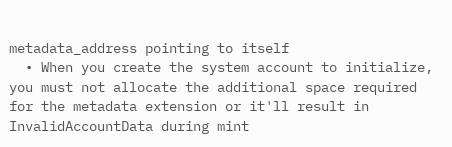metadata_address pointing to itself
  • When you create the system account to initialize, you must not allocate the additional space required for the metadata extension or it'll result in InvalidAccountData during mint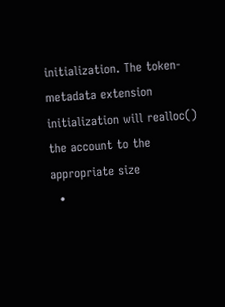initialization. The token-metadata extension initialization will realloc() the account to the appropriate size
  •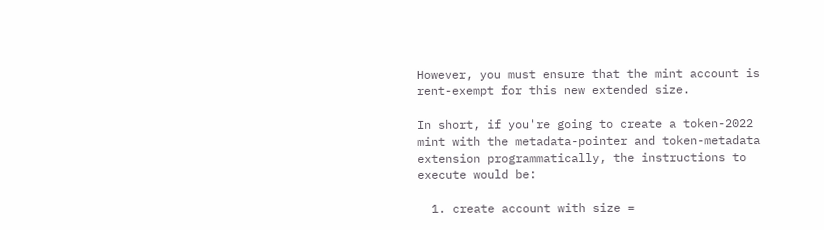However, you must ensure that the mint account is rent-exempt for this new extended size.

In short, if you're going to create a token-2022 mint with the metadata-pointer and token-metadata extension programmatically, the instructions to execute would be:

  1. create account with size =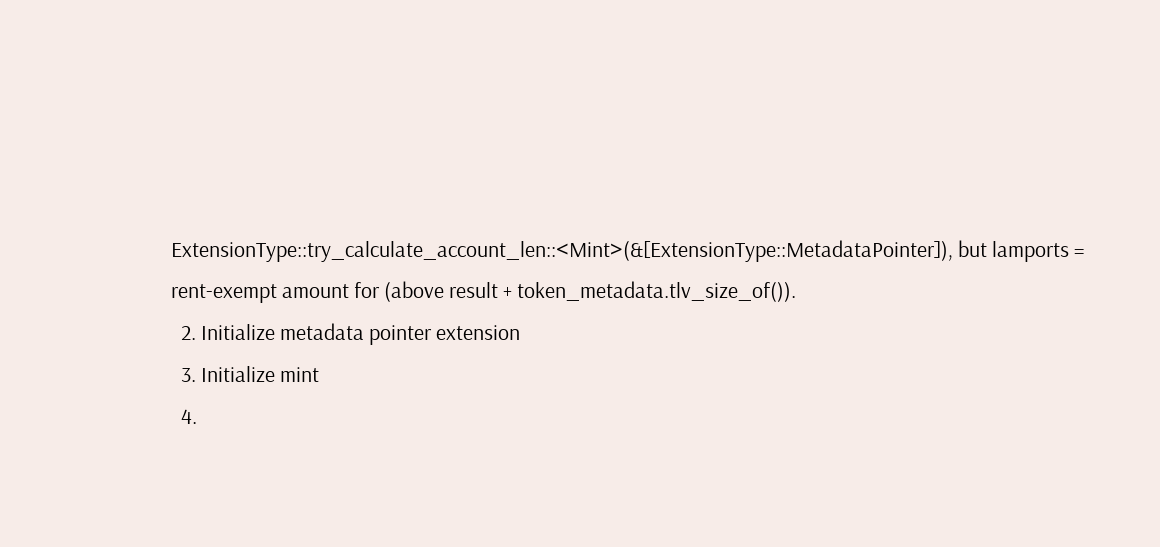ExtensionType::try_calculate_account_len::<Mint>(&[ExtensionType::MetadataPointer]), but lamports = rent-exempt amount for (above result + token_metadata.tlv_size_of()).
  2. Initialize metadata pointer extension
  3. Initialize mint
  4.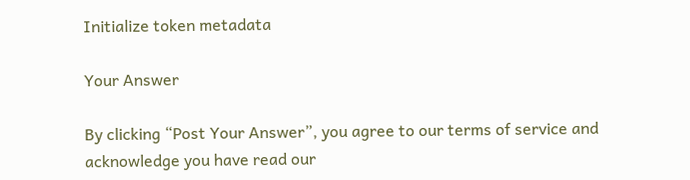Initialize token metadata

Your Answer

By clicking “Post Your Answer”, you agree to our terms of service and acknowledge you have read our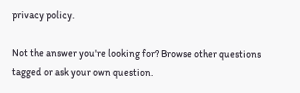privacy policy.

Not the answer you're looking for? Browse other questions tagged or ask your own question.